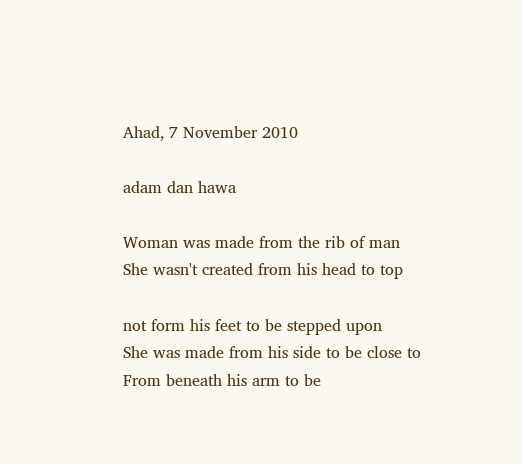Ahad, 7 November 2010

adam dan hawa

Woman was made from the rib of man
She wasn't created from his head to top

not form his feet to be stepped upon
She was made from his side to be close to
From beneath his arm to be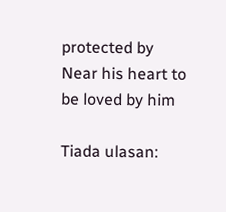protected by
Near his heart to be loved by him

Tiada ulasan: